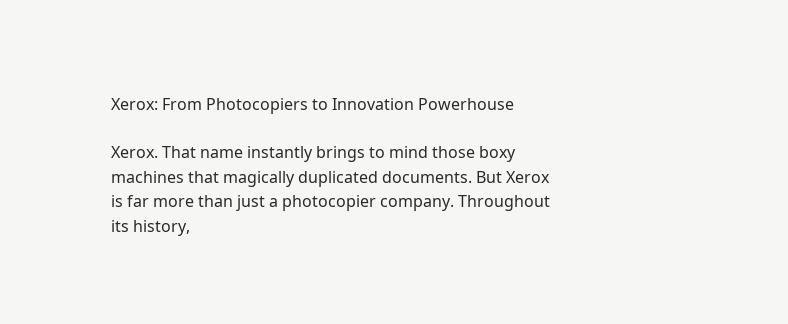Xerox: From Photocopiers to Innovation Powerhouse

Xerox. That name instantly brings to mind those boxy machines that magically duplicated documents. But Xerox is far more than just a photocopier company. Throughout its history,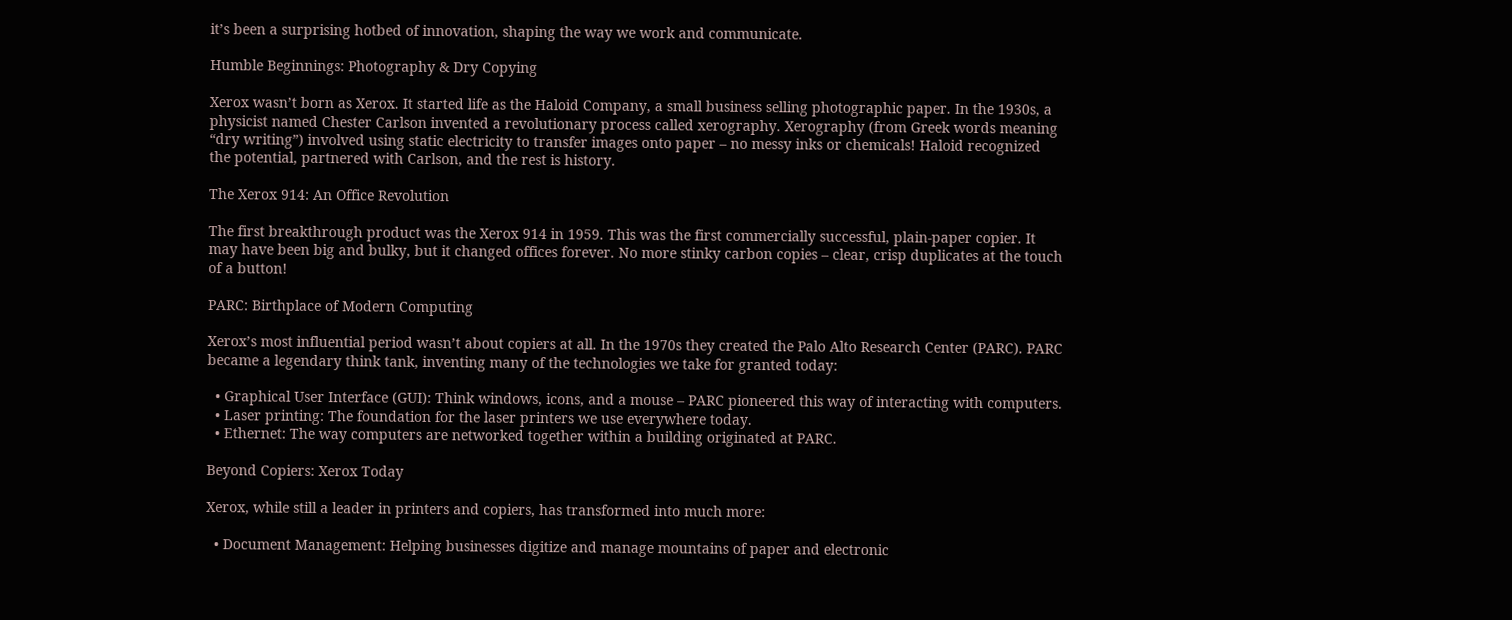it’s been a surprising hotbed of innovation, shaping the way we work and communicate.

Humble Beginnings: Photography & Dry Copying

Xerox wasn’t born as Xerox. It started life as the Haloid Company, a small business selling photographic paper. In the 1930s, a physicist named Chester Carlson invented a revolutionary process called xerography. Xerography (from Greek words meaning “dry writing”) involved using static electricity to transfer images onto paper – no messy inks or chemicals! Haloid recognized the potential, partnered with Carlson, and the rest is history.

The Xerox 914: An Office Revolution

The first breakthrough product was the Xerox 914 in 1959. This was the first commercially successful, plain-paper copier. It may have been big and bulky, but it changed offices forever. No more stinky carbon copies – clear, crisp duplicates at the touch of a button!

PARC: Birthplace of Modern Computing

Xerox’s most influential period wasn’t about copiers at all. In the 1970s they created the Palo Alto Research Center (PARC). PARC became a legendary think tank, inventing many of the technologies we take for granted today:

  • Graphical User Interface (GUI): Think windows, icons, and a mouse – PARC pioneered this way of interacting with computers.
  • Laser printing: The foundation for the laser printers we use everywhere today.
  • Ethernet: The way computers are networked together within a building originated at PARC.

Beyond Copiers: Xerox Today

Xerox, while still a leader in printers and copiers, has transformed into much more:

  • Document Management: Helping businesses digitize and manage mountains of paper and electronic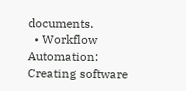documents.
  • Workflow Automation: Creating software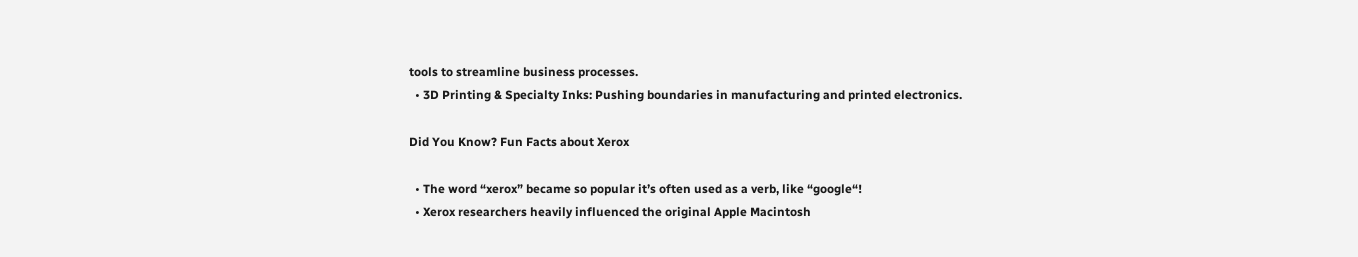tools to streamline business processes.
  • 3D Printing & Specialty Inks: Pushing boundaries in manufacturing and printed electronics.

Did You Know? Fun Facts about Xerox

  • The word “xerox” became so popular it’s often used as a verb, like “google“!
  • Xerox researchers heavily influenced the original Apple Macintosh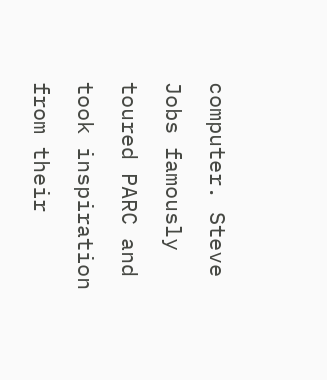computer. Steve Jobs famously toured PARC and took inspiration from their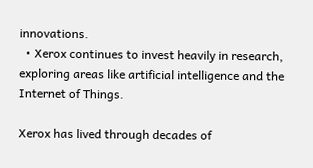innovations.
  • Xerox continues to invest heavily in research, exploring areas like artificial intelligence and the Internet of Things.

Xerox has lived through decades of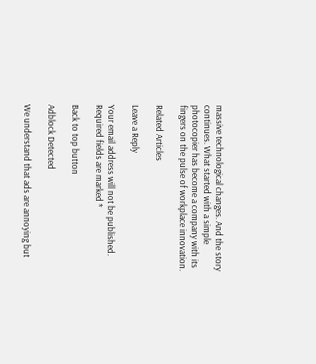massive technological changes. And the story continues. What started with a simple photocopier has become a company with its fingers on the pulse of workplace innovation.

Related Articles

Leave a Reply

Your email address will not be published. Required fields are marked *

Back to top button

Adblock Detected

We understand that ads are annoying but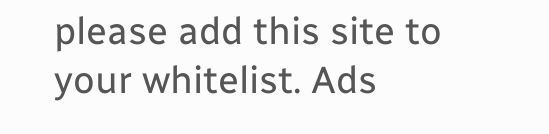please add this site to your whitelist. Ads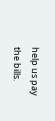help us pay the bills.